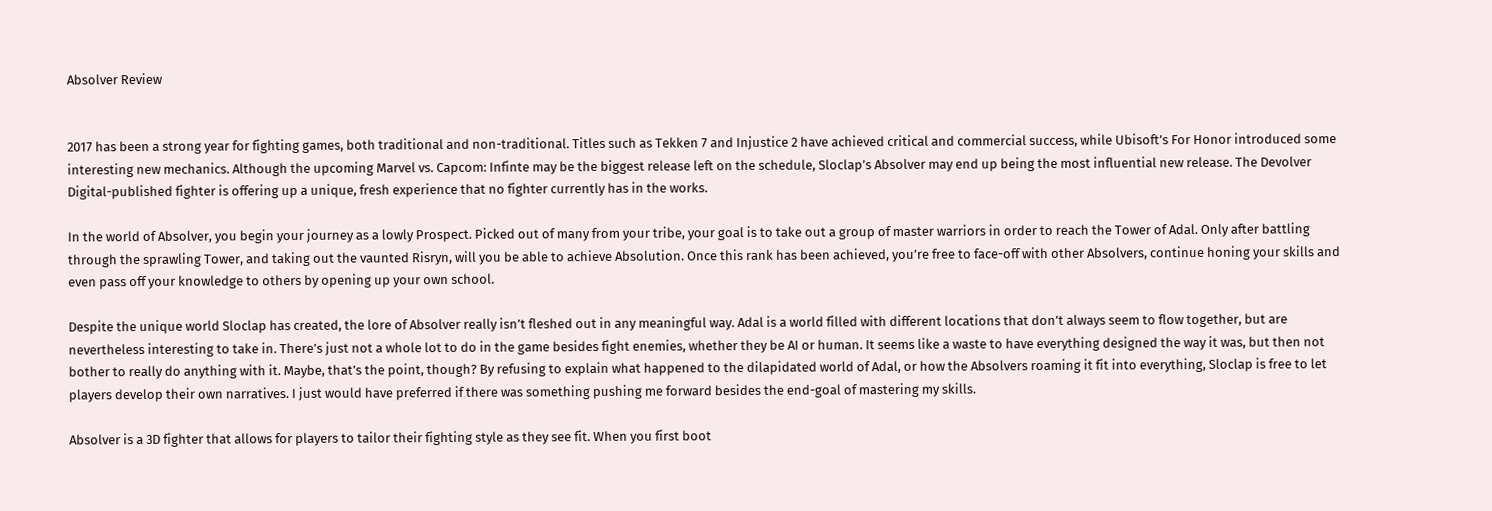Absolver Review


2017 has been a strong year for fighting games, both traditional and non-traditional. Titles such as Tekken 7 and Injustice 2 have achieved critical and commercial success, while Ubisoft’s For Honor introduced some interesting new mechanics. Although the upcoming Marvel vs. Capcom: Infinte may be the biggest release left on the schedule, Sloclap’s Absolver may end up being the most influential new release. The Devolver Digital-published fighter is offering up a unique, fresh experience that no fighter currently has in the works.

In the world of Absolver, you begin your journey as a lowly Prospect. Picked out of many from your tribe, your goal is to take out a group of master warriors in order to reach the Tower of Adal. Only after battling through the sprawling Tower, and taking out the vaunted Risryn, will you be able to achieve Absolution. Once this rank has been achieved, you’re free to face-off with other Absolvers, continue honing your skills and even pass off your knowledge to others by opening up your own school.

Despite the unique world Sloclap has created, the lore of Absolver really isn’t fleshed out in any meaningful way. Adal is a world filled with different locations that don’t always seem to flow together, but are nevertheless interesting to take in. There’s just not a whole lot to do in the game besides fight enemies, whether they be AI or human. It seems like a waste to have everything designed the way it was, but then not bother to really do anything with it. Maybe, that’s the point, though? By refusing to explain what happened to the dilapidated world of Adal, or how the Absolvers roaming it fit into everything, Sloclap is free to let players develop their own narratives. I just would have preferred if there was something pushing me forward besides the end-goal of mastering my skills.

Absolver is a 3D fighter that allows for players to tailor their fighting style as they see fit. When you first boot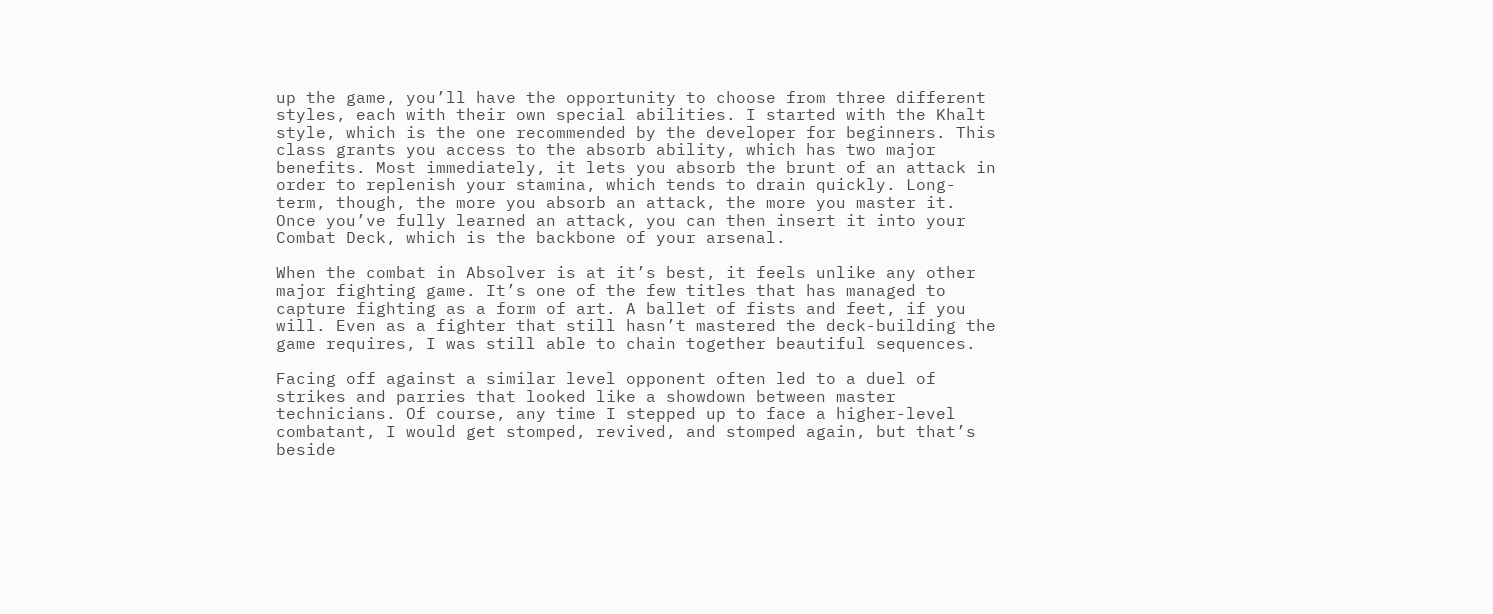up the game, you’ll have the opportunity to choose from three different styles, each with their own special abilities. I started with the Khalt style, which is the one recommended by the developer for beginners. This class grants you access to the absorb ability, which has two major benefits. Most immediately, it lets you absorb the brunt of an attack in order to replenish your stamina, which tends to drain quickly. Long-term, though, the more you absorb an attack, the more you master it. Once you’ve fully learned an attack, you can then insert it into your Combat Deck, which is the backbone of your arsenal.

When the combat in Absolver is at it’s best, it feels unlike any other major fighting game. It’s one of the few titles that has managed to capture fighting as a form of art. A ballet of fists and feet, if you will. Even as a fighter that still hasn’t mastered the deck-building the game requires, I was still able to chain together beautiful sequences.

Facing off against a similar level opponent often led to a duel of strikes and parries that looked like a showdown between master technicians. Of course, any time I stepped up to face a higher-level combatant, I would get stomped, revived, and stomped again, but that’s beside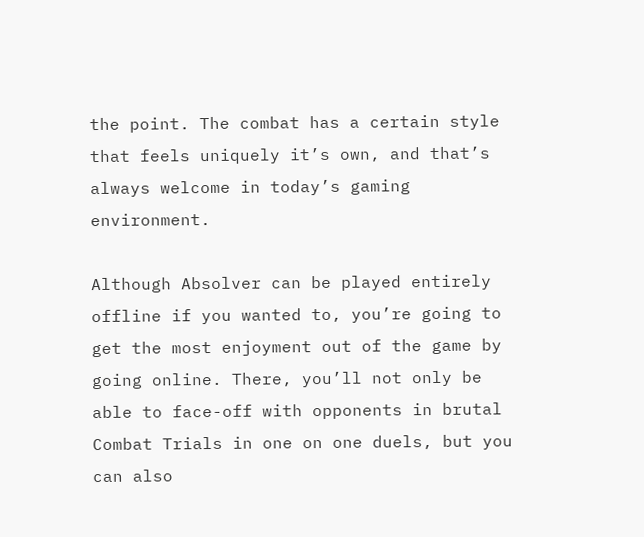the point. The combat has a certain style that feels uniquely it’s own, and that’s always welcome in today’s gaming environment.

Although Absolver can be played entirely offline if you wanted to, you’re going to get the most enjoyment out of the game by going online. There, you’ll not only be able to face-off with opponents in brutal Combat Trials in one on one duels, but you can also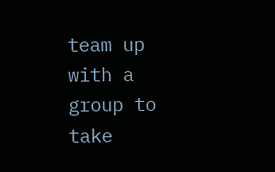team up with a group to take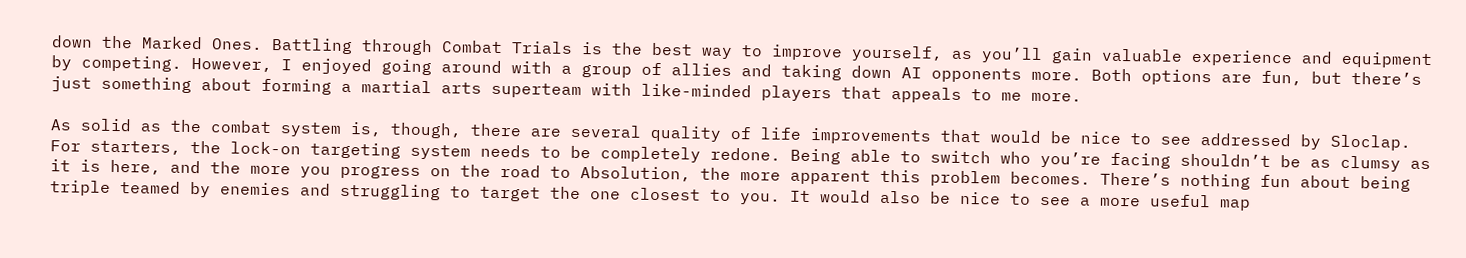down the Marked Ones. Battling through Combat Trials is the best way to improve yourself, as you’ll gain valuable experience and equipment by competing. However, I enjoyed going around with a group of allies and taking down AI opponents more. Both options are fun, but there’s just something about forming a martial arts superteam with like-minded players that appeals to me more.

As solid as the combat system is, though, there are several quality of life improvements that would be nice to see addressed by Sloclap. For starters, the lock-on targeting system needs to be completely redone. Being able to switch who you’re facing shouldn’t be as clumsy as it is here, and the more you progress on the road to Absolution, the more apparent this problem becomes. There’s nothing fun about being triple teamed by enemies and struggling to target the one closest to you. It would also be nice to see a more useful map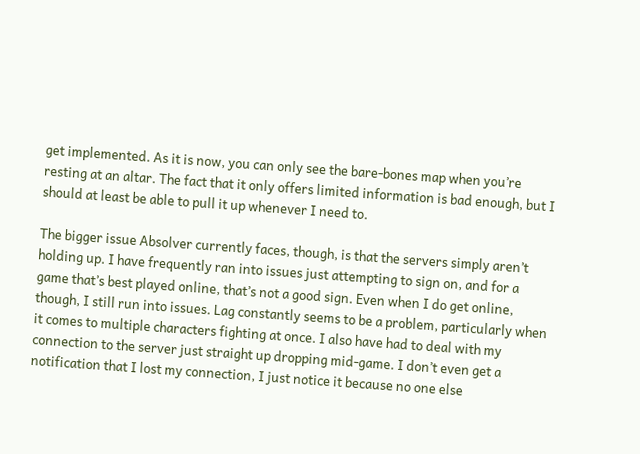get implemented. As it is now, you can only see the bare-bones map when you’re resting at an altar. The fact that it only offers limited information is bad enough, but I should at least be able to pull it up whenever I need to.

The bigger issue Absolver currently faces, though, is that the servers simply aren’t holding up. I have frequently ran into issues just attempting to sign on, and for a game that’s best played online, that’s not a good sign. Even when I do get online, though, I still run into issues. Lag constantly seems to be a problem, particularly when it comes to multiple characters fighting at once. I also have had to deal with my connection to the server just straight up dropping mid-game. I don’t even get a notification that I lost my connection, I just notice it because no one else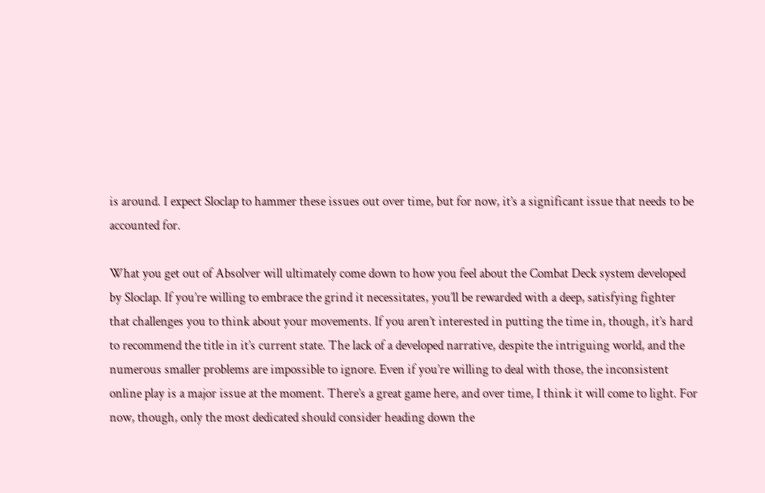is around. I expect Sloclap to hammer these issues out over time, but for now, it’s a significant issue that needs to be accounted for.

What you get out of Absolver will ultimately come down to how you feel about the Combat Deck system developed by Sloclap. If you’re willing to embrace the grind it necessitates, you’ll be rewarded with a deep, satisfying fighter that challenges you to think about your movements. If you aren’t interested in putting the time in, though, it’s hard to recommend the title in it’s current state. The lack of a developed narrative, despite the intriguing world, and the numerous smaller problems are impossible to ignore. Even if you’re willing to deal with those, the inconsistent online play is a major issue at the moment. There’s a great game here, and over time, I think it will come to light. For now, though, only the most dedicated should consider heading down the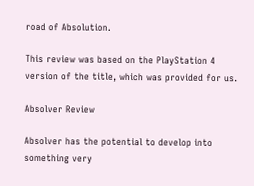road of Absolution.

This review was based on the PlayStation 4 version of the title, which was provided for us.

Absolver Review

Absolver has the potential to develop into something very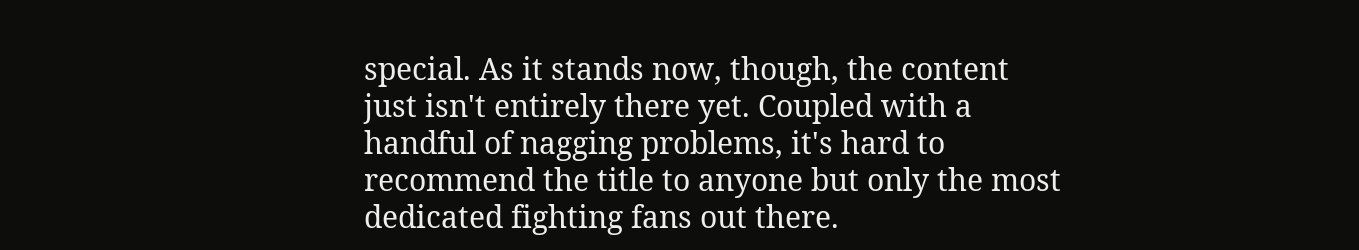special. As it stands now, though, the content just isn't entirely there yet. Coupled with a handful of nagging problems, it's hard to recommend the title to anyone but only the most dedicated fighting fans out there.